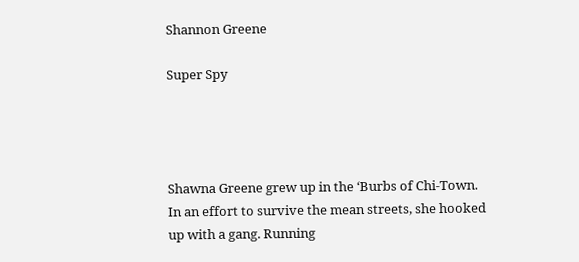Shannon Greene

Super Spy




Shawna Greene grew up in the ‘Burbs of Chi-Town.
In an effort to survive the mean streets, she hooked
up with a gang. Running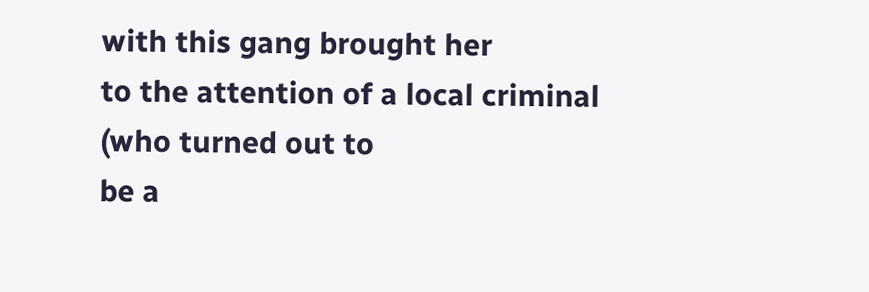with this gang brought her
to the attention of a local criminal (who turned out to
be a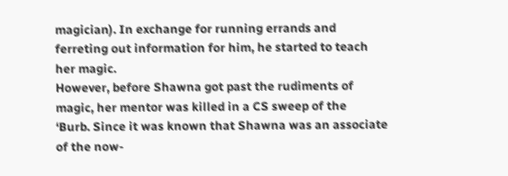magician). In exchange for running errands and
ferreting out information for him, he started to teach
her magic.
However, before Shawna got past the rudiments of
magic, her mentor was killed in a CS sweep of the
‘Burb. Since it was known that Shawna was an associate
of the now-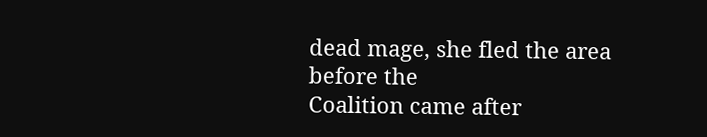dead mage, she fled the area before the
Coalition came after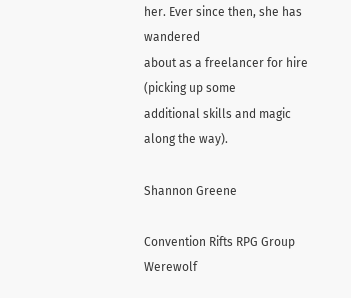her. Ever since then, she has wandered
about as a freelancer for hire (picking up some
additional skills and magic along the way).

Shannon Greene

Convention Rifts RPG Group Werewolf